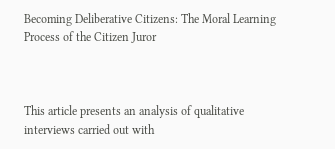Becoming Deliberative Citizens: The Moral Learning Process of the Citizen Juror



This article presents an analysis of qualitative interviews carried out with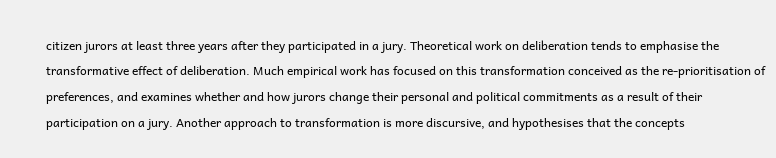citizen jurors at least three years after they participated in a jury. Theoretical work on deliberation tends to emphasise the transformative effect of deliberation. Much empirical work has focused on this transformation conceived as the re-prioritisation of preferences, and examines whether and how jurors change their personal and political commitments as a result of their participation on a jury. Another approach to transformation is more discursive, and hypothesises that the concepts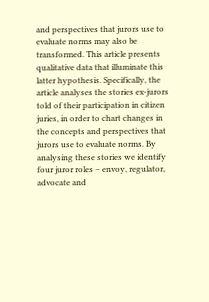and perspectives that jurors use to evaluate norms may also be transformed. This article presents qualitative data that illuminate this latter hypothesis. Specifically, the article analyses the stories ex-jurors told of their participation in citizen juries, in order to chart changes in the concepts and perspectives that jurors use to evaluate norms. By analysing these stories we identify four juror roles – envoy, regulator, advocate and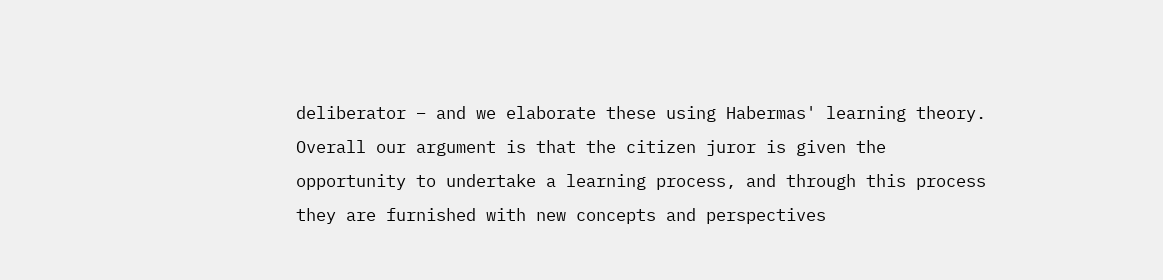deliberator – and we elaborate these using Habermas' learning theory. Overall our argument is that the citizen juror is given the opportunity to undertake a learning process, and through this process they are furnished with new concepts and perspectives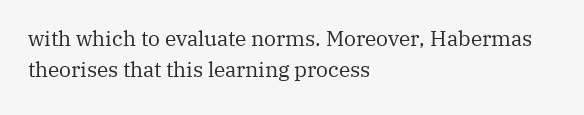with which to evaluate norms. Moreover, Habermas theorises that this learning process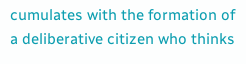cumulates with the formation of a deliberative citizen who thinks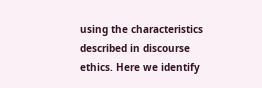using the characteristics described in discourse ethics. Here we identify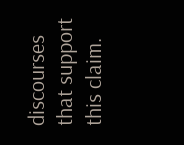discourses that support this claim.